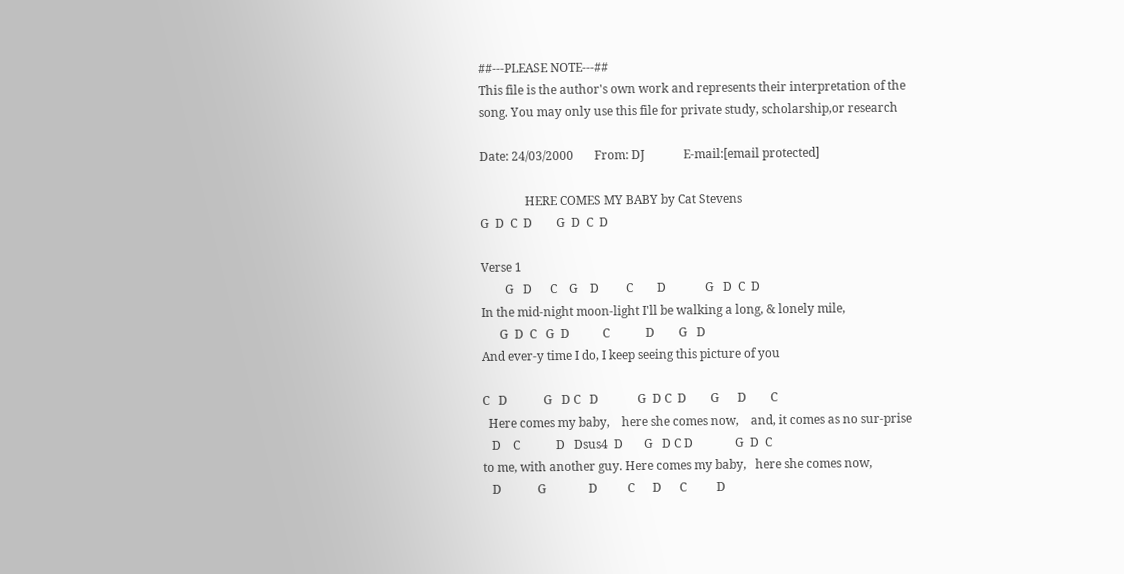##---PLEASE NOTE---##
This file is the author's own work and represents their interpretation of the
song. You may only use this file for private study, scholarship,or research

Date: 24/03/2000       From: DJ             E-mail:[email protected]

               HERE COMES MY BABY by Cat Stevens
G  D  C  D        G  D  C  D

Verse 1
        G   D      C    G    D         C        D             G   D  C  D
In the mid-night moon-light I'll be walking a long, & lonely mile,
      G  D  C   G  D           C            D        G   D
And ever-y time I do, I keep seeing this picture of you

C   D            G   D C   D             G  D C  D        G      D        C
  Here comes my baby,    here she comes now,    and, it comes as no sur-prise
   D    C            D   Dsus4  D       G   D C D              G  D  C
to me, with another guy. Here comes my baby,   here she comes now,
   D            G              D          C      D      C          D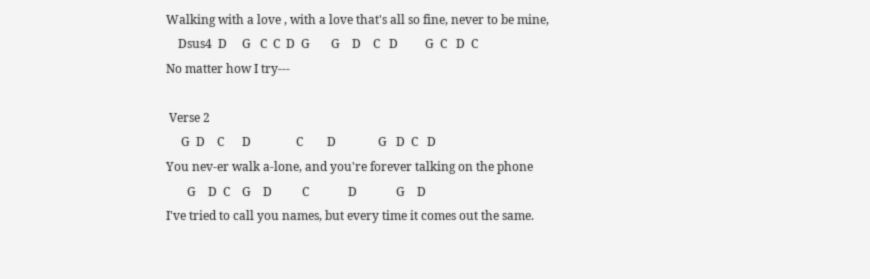Walking with a love , with a love that's all so fine, never to be mine,
    Dsus4  D     G   C  C  D  G       G    D    C   D         G  C   D  C
No matter how I try---

 Verse 2
     G  D    C      D               C        D              G   D  C   D
You nev-er walk a-lone, and you're forever talking on the phone
       G    D  C    G    D          C             D             G    D
I've tried to call you names, but every time it comes out the same.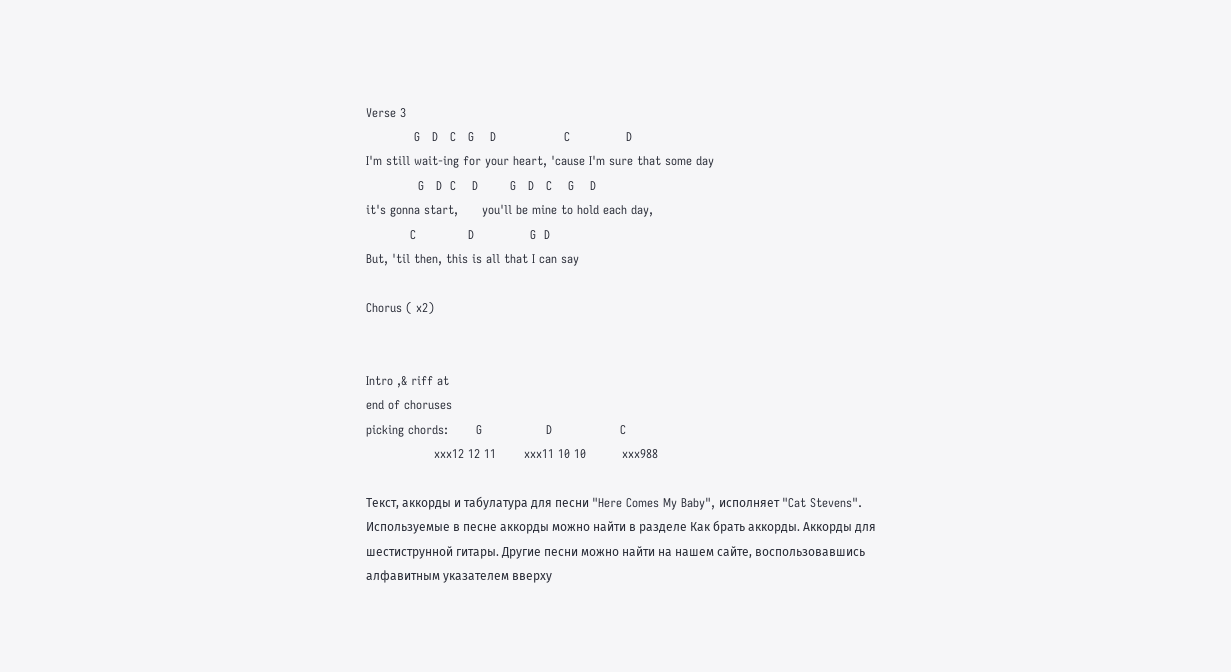Verse 3
            G   D   C   G    D                 C              D
I'm still wait-ing for your heart, 'cause I'm sure that some day
             G   D  C    D        G   D   C    G    D
it's gonna start,      you'll be mine to hold each day,
           C             D              G  D
But, 'til then, this is all that I can say

Chorus ( x2)


Intro ,& riff at
end of choruses
picking chords:       G                D                 C
                 xxx12 12 11       xxx11 10 10         xxx988

Текст, аккорды и табулатура для песни "Here Comes My Baby", исполняет "Cat Stevens".
Используемые в песне аккорды можно найти в разделе Как брать аккорды. Аккорды для шестиструнной гитары. Другие песни можно найти на нашем сайте, воспользовавшись алфавитным указателем вверху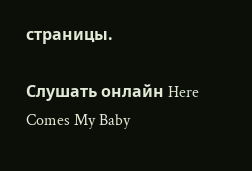страницы.

Слушать онлайн Here Comes My Baby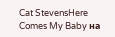Cat StevensHere Comes My Baby на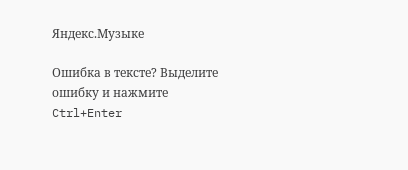Яндекс.Музыке

Ошибка в тексте? Выделите ошибку и нажмите Ctrl+Enter